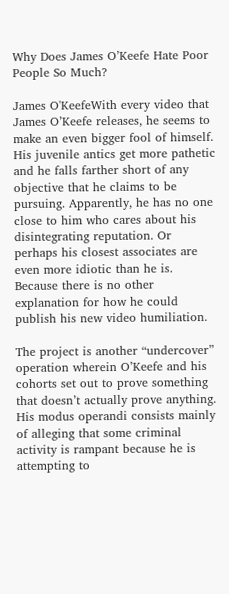Why Does James O’Keefe Hate Poor People So Much?

James O'KeefeWith every video that James O’Keefe releases, he seems to make an even bigger fool of himself. His juvenile antics get more pathetic and he falls farther short of any objective that he claims to be pursuing. Apparently, he has no one close to him who cares about his disintegrating reputation. Or perhaps his closest associates are even more idiotic than he is. Because there is no other explanation for how he could publish his new video humiliation.

The project is another “undercover” operation wherein O’Keefe and his cohorts set out to prove something that doesn’t actually prove anything. His modus operandi consists mainly of alleging that some criminal activity is rampant because he is attempting to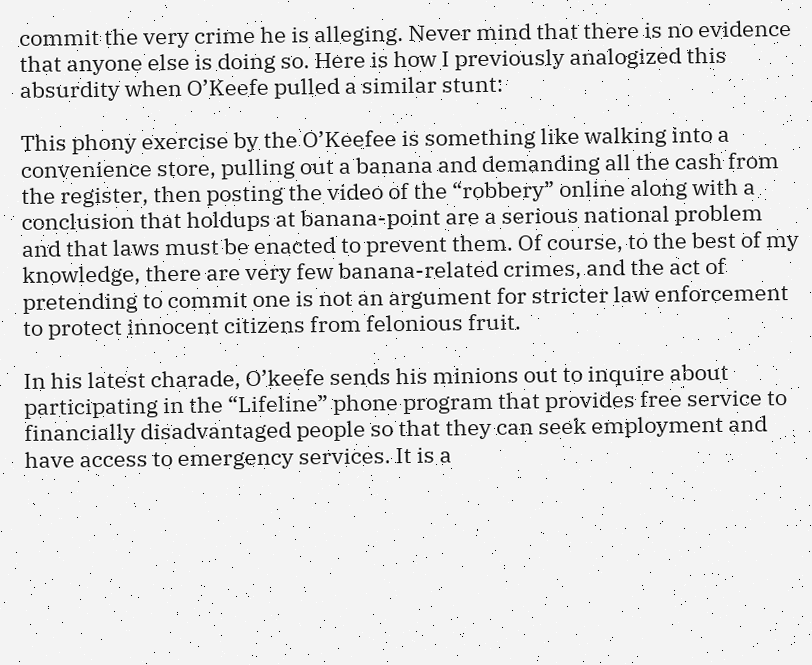commit the very crime he is alleging. Never mind that there is no evidence that anyone else is doing so. Here is how I previously analogized this absurdity when O’Keefe pulled a similar stunt:

This phony exercise by the O’Keefee is something like walking into a convenience store, pulling out a banana and demanding all the cash from the register, then posting the video of the “robbery” online along with a conclusion that holdups at banana-point are a serious national problem and that laws must be enacted to prevent them. Of course, to the best of my knowledge, there are very few banana-related crimes, and the act of pretending to commit one is not an argument for stricter law enforcement to protect innocent citizens from felonious fruit.

In his latest charade, O’keefe sends his minions out to inquire about participating in the “Lifeline” phone program that provides free service to financially disadvantaged people so that they can seek employment and have access to emergency services. It is a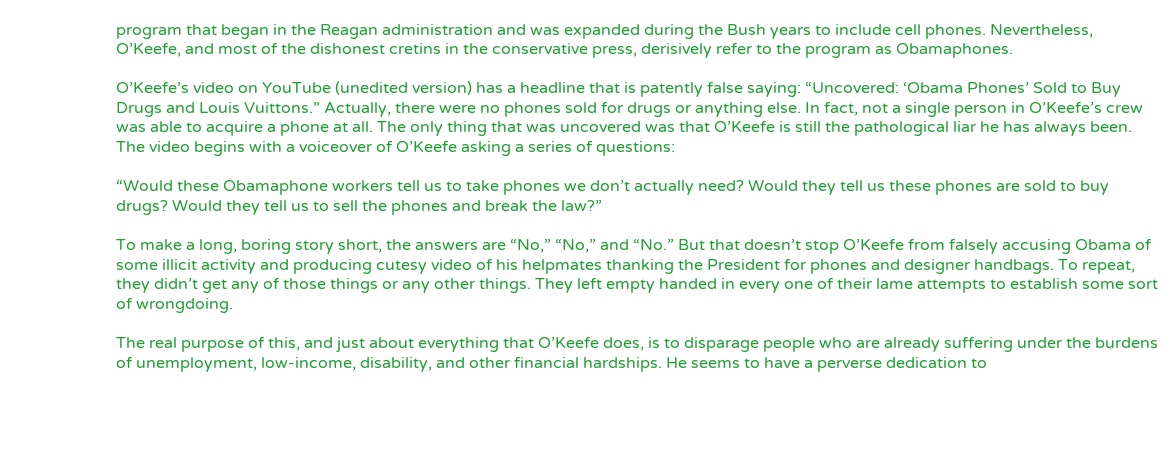program that began in the Reagan administration and was expanded during the Bush years to include cell phones. Nevertheless, O’Keefe, and most of the dishonest cretins in the conservative press, derisively refer to the program as Obamaphones.

O’Keefe’s video on YouTube (unedited version) has a headline that is patently false saying: “Uncovered: ‘Obama Phones’ Sold to Buy Drugs and Louis Vuittons.” Actually, there were no phones sold for drugs or anything else. In fact, not a single person in O’Keefe’s crew was able to acquire a phone at all. The only thing that was uncovered was that O’Keefe is still the pathological liar he has always been. The video begins with a voiceover of O’Keefe asking a series of questions:

“Would these Obamaphone workers tell us to take phones we don’t actually need? Would they tell us these phones are sold to buy drugs? Would they tell us to sell the phones and break the law?”

To make a long, boring story short, the answers are “No,” “No,” and “No.” But that doesn’t stop O’Keefe from falsely accusing Obama of some illicit activity and producing cutesy video of his helpmates thanking the President for phones and designer handbags. To repeat, they didn’t get any of those things or any other things. They left empty handed in every one of their lame attempts to establish some sort of wrongdoing.

The real purpose of this, and just about everything that O’Keefe does, is to disparage people who are already suffering under the burdens of unemployment, low-income, disability, and other financial hardships. He seems to have a perverse dedication to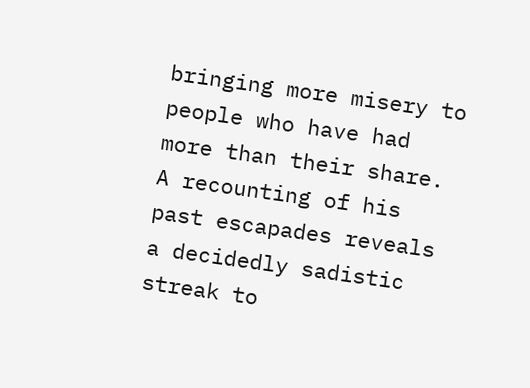bringing more misery to people who have had more than their share. A recounting of his past escapades reveals a decidedly sadistic streak to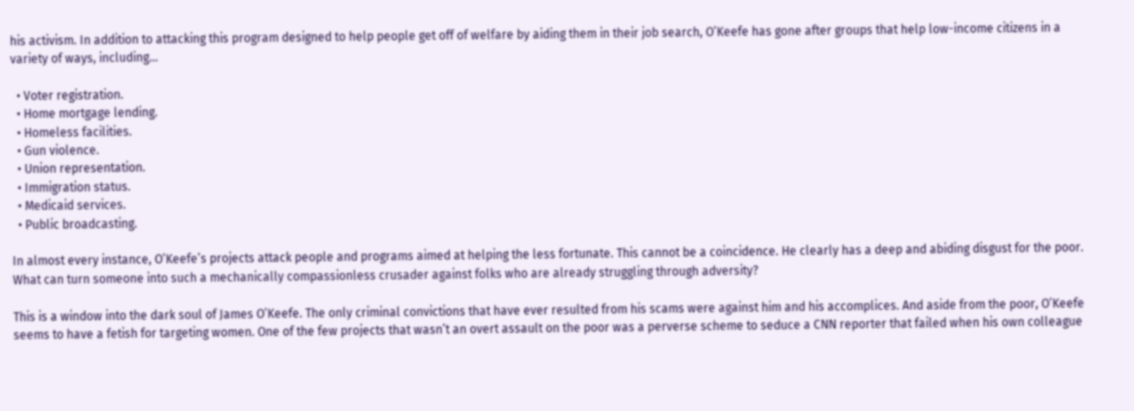his activism. In addition to attacking this program designed to help people get off of welfare by aiding them in their job search, O’Keefe has gone after groups that help low-income citizens in a variety of ways, including…

  • Voter registration.
  • Home mortgage lending.
  • Homeless facilities.
  • Gun violence.
  • Union representation.
  • Immigration status.
  • Medicaid services.
  • Public broadcasting.

In almost every instance, O’Keefe’s projects attack people and programs aimed at helping the less fortunate. This cannot be a coincidence. He clearly has a deep and abiding disgust for the poor. What can turn someone into such a mechanically compassionless crusader against folks who are already struggling through adversity?

This is a window into the dark soul of James O’Keefe. The only criminal convictions that have ever resulted from his scams were against him and his accomplices. And aside from the poor, O’Keefe seems to have a fetish for targeting women. One of the few projects that wasn’t an overt assault on the poor was a perverse scheme to seduce a CNN reporter that failed when his own colleague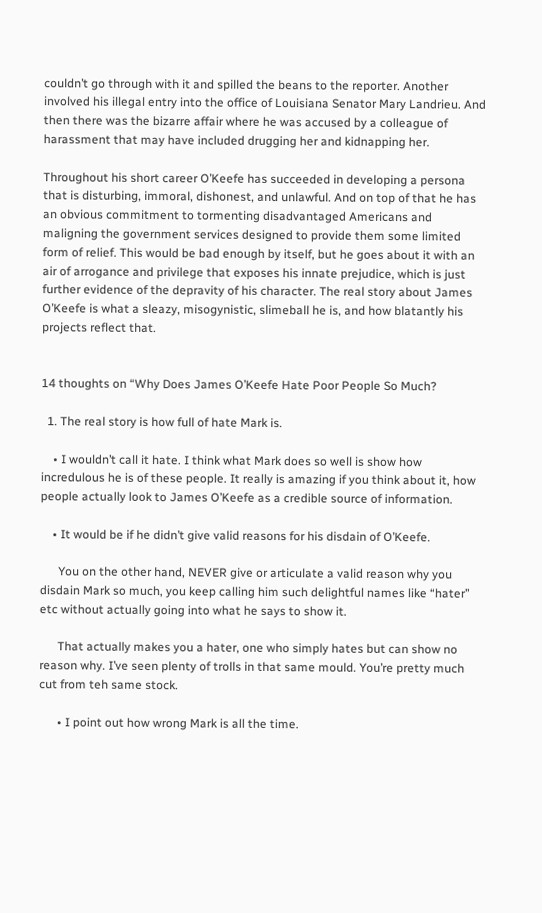couldn’t go through with it and spilled the beans to the reporter. Another involved his illegal entry into the office of Louisiana Senator Mary Landrieu. And then there was the bizarre affair where he was accused by a colleague of harassment that may have included drugging her and kidnapping her.

Throughout his short career O’Keefe has succeeded in developing a persona that is disturbing, immoral, dishonest, and unlawful. And on top of that he has an obvious commitment to tormenting disadvantaged Americans and maligning the government services designed to provide them some limited form of relief. This would be bad enough by itself, but he goes about it with an air of arrogance and privilege that exposes his innate prejudice, which is just further evidence of the depravity of his character. The real story about James O’Keefe is what a sleazy, misogynistic, slimeball he is, and how blatantly his projects reflect that.


14 thoughts on “Why Does James O’Keefe Hate Poor People So Much?

  1. The real story is how full of hate Mark is.

    • I wouldn’t call it hate. I think what Mark does so well is show how incredulous he is of these people. It really is amazing if you think about it, how people actually look to James O’Keefe as a credible source of information.

    • It would be if he didn’t give valid reasons for his disdain of O’Keefe.

      You on the other hand, NEVER give or articulate a valid reason why you disdain Mark so much, you keep calling him such delightful names like “hater” etc without actually going into what he says to show it.

      That actually makes you a hater, one who simply hates but can show no reason why. I’ve seen plenty of trolls in that same mould. You’re pretty much cut from teh same stock.

      • I point out how wrong Mark is all the time.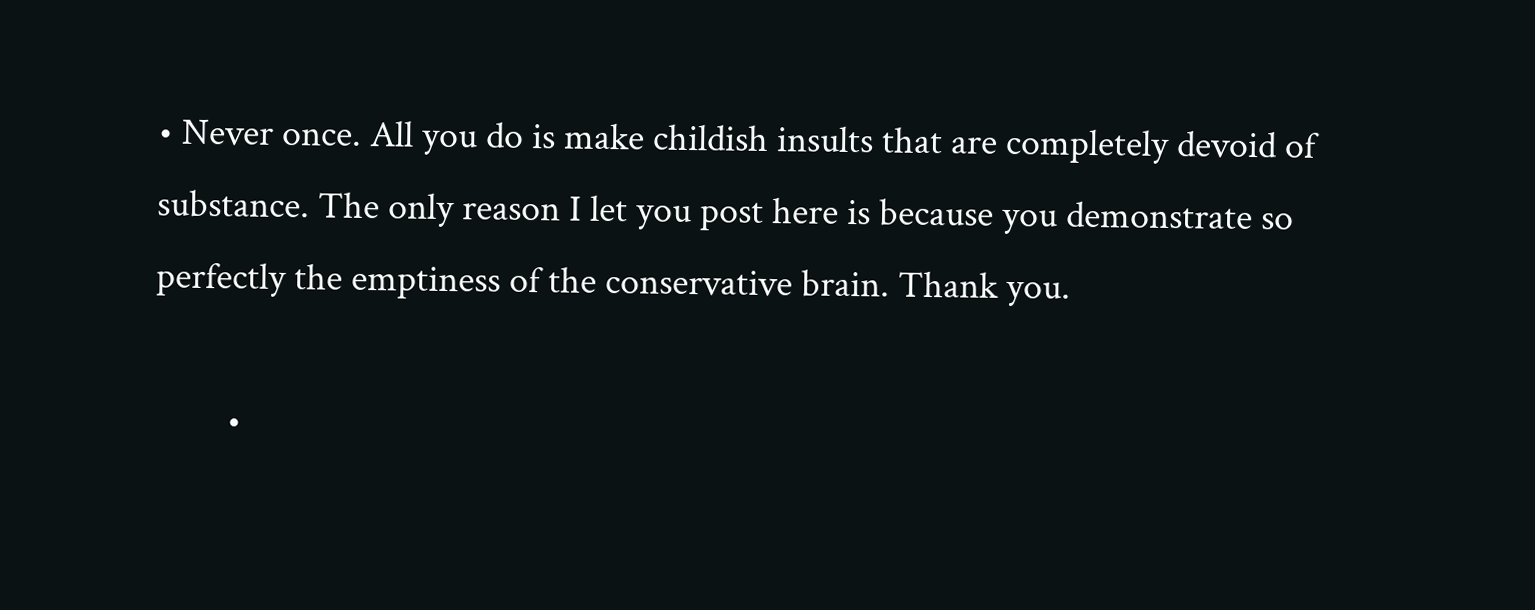• Never once. All you do is make childish insults that are completely devoid of substance. The only reason I let you post here is because you demonstrate so perfectly the emptiness of the conservative brain. Thank you.

        •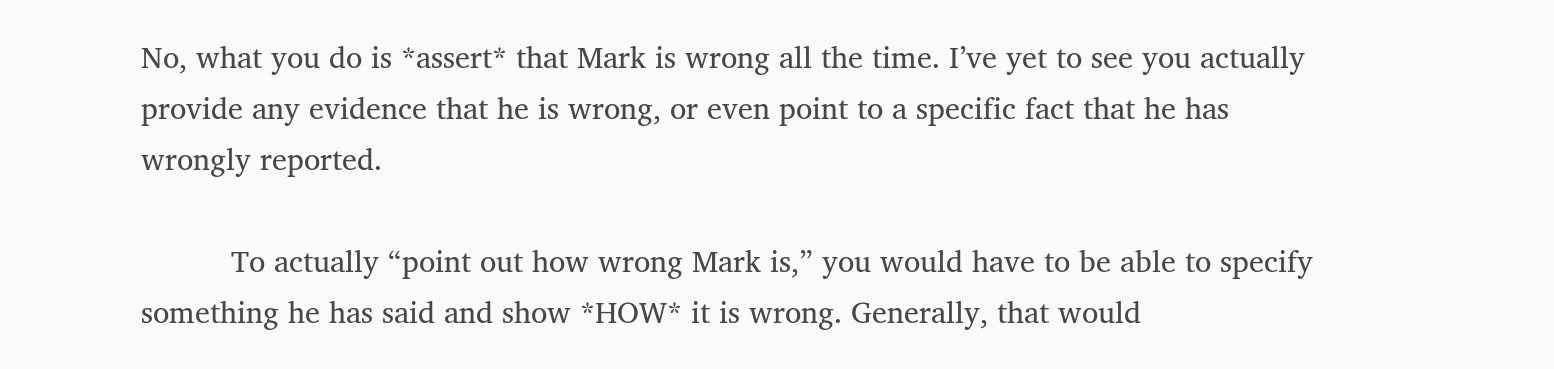No, what you do is *assert* that Mark is wrong all the time. I’ve yet to see you actually provide any evidence that he is wrong, or even point to a specific fact that he has wrongly reported.

          To actually “point out how wrong Mark is,” you would have to be able to specify something he has said and show *HOW* it is wrong. Generally, that would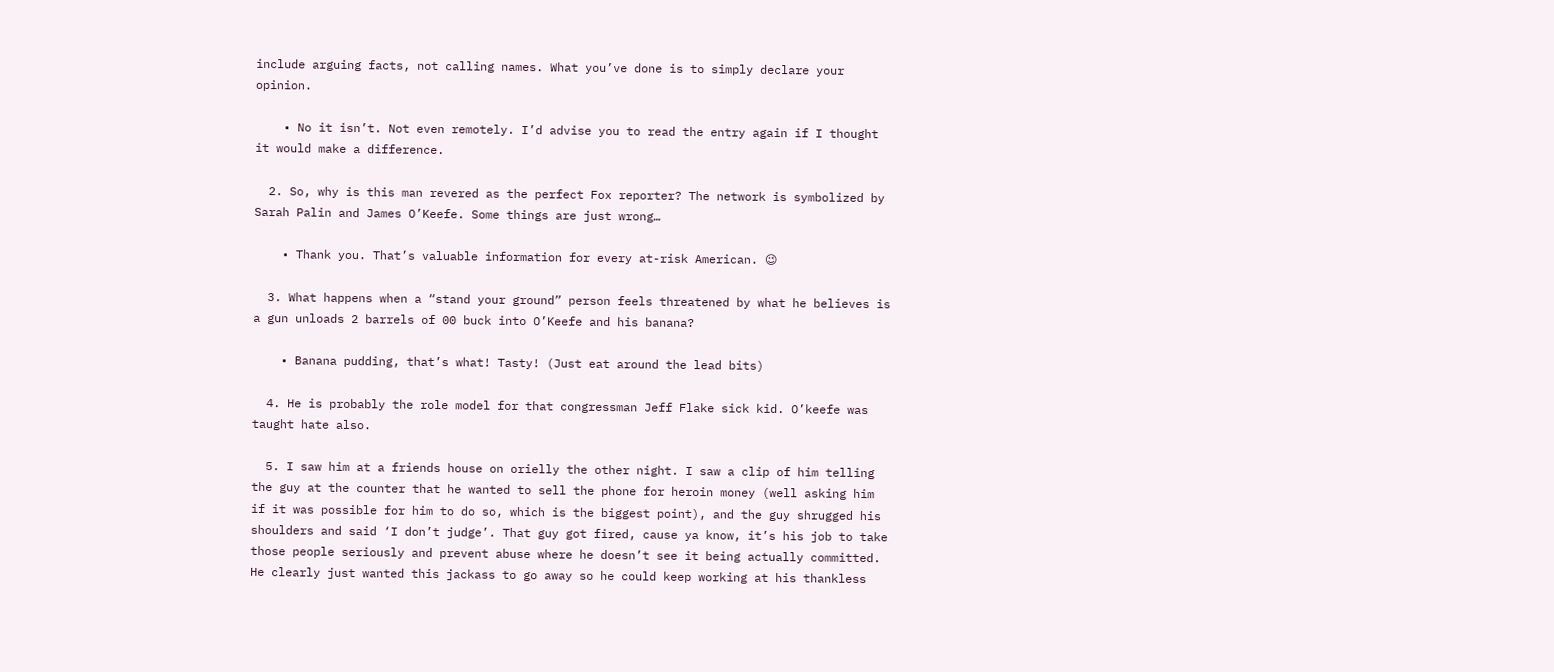include arguing facts, not calling names. What you’ve done is to simply declare your opinion.

    • No it isn’t. Not even remotely. I’d advise you to read the entry again if I thought it would make a difference.

  2. So, why is this man revered as the perfect Fox reporter? The network is symbolized by Sarah Palin and James O’Keefe. Some things are just wrong…

    • Thank you. That’s valuable information for every at-risk American. 😉

  3. What happens when a “stand your ground” person feels threatened by what he believes is a gun unloads 2 barrels of 00 buck into O’Keefe and his banana?

    • Banana pudding, that’s what! Tasty! (Just eat around the lead bits)

  4. He is probably the role model for that congressman Jeff Flake sick kid. O’keefe was taught hate also.

  5. I saw him at a friends house on orielly the other night. I saw a clip of him telling the guy at the counter that he wanted to sell the phone for heroin money (well asking him if it was possible for him to do so, which is the biggest point), and the guy shrugged his shoulders and said ‘I don’t judge’. That guy got fired, cause ya know, it’s his job to take those people seriously and prevent abuse where he doesn’t see it being actually committed. He clearly just wanted this jackass to go away so he could keep working at his thankless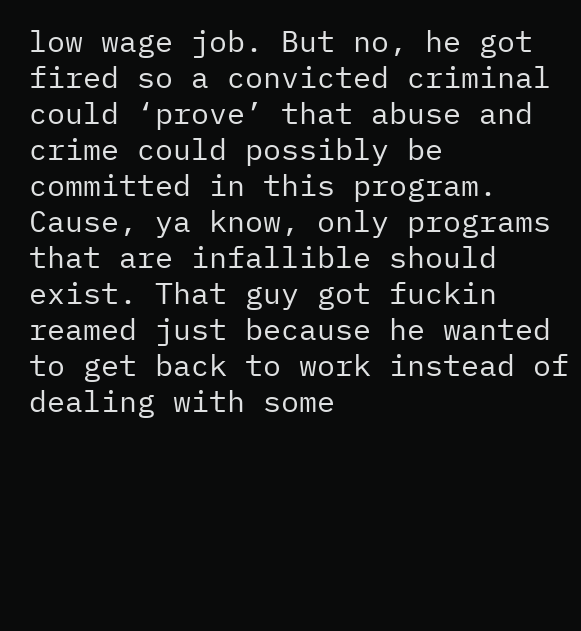low wage job. But no, he got fired so a convicted criminal could ‘prove’ that abuse and crime could possibly be committed in this program. Cause, ya know, only programs that are infallible should exist. That guy got fuckin reamed just because he wanted to get back to work instead of dealing with some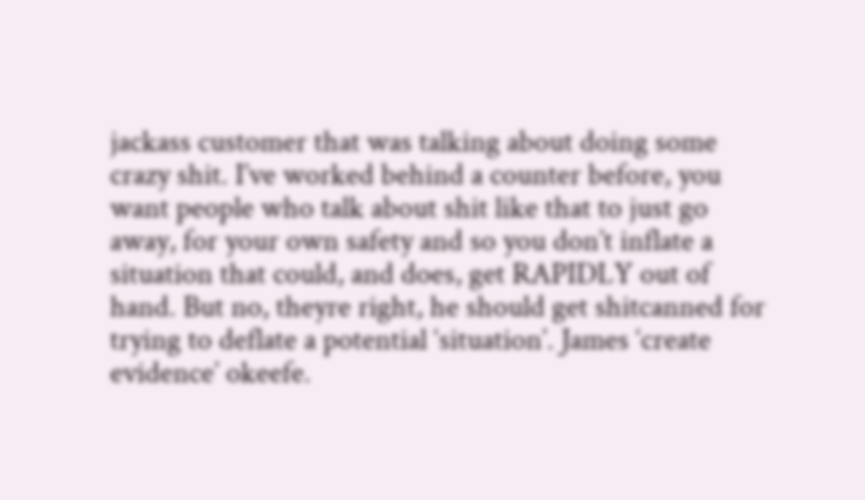jackass customer that was talking about doing some crazy shit. I’ve worked behind a counter before, you want people who talk about shit like that to just go away, for your own safety and so you don’t inflate a situation that could, and does, get RAPIDLY out of hand. But no, theyre right, he should get shitcanned for trying to deflate a potential ‘situation’. James ‘create evidence’ okeefe.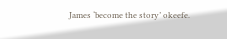James ‘become the story’ okeefe.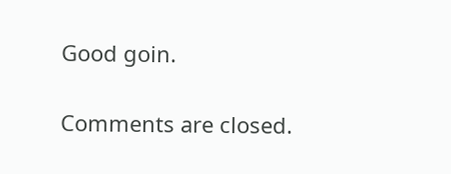Good goin.

Comments are closed.